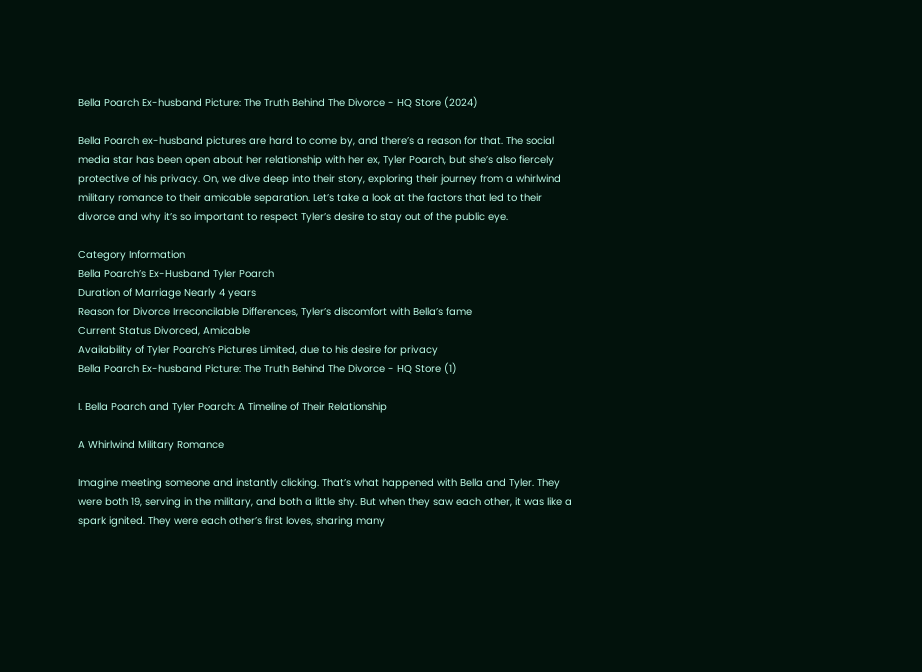Bella Poarch Ex-husband Picture: The Truth Behind The Divorce - HQ Store (2024)

Bella Poarch ex-husband pictures are hard to come by, and there’s a reason for that. The social media star has been open about her relationship with her ex, Tyler Poarch, but she’s also fiercely protective of his privacy. On, we dive deep into their story, exploring their journey from a whirlwind military romance to their amicable separation. Let’s take a look at the factors that led to their divorce and why it’s so important to respect Tyler’s desire to stay out of the public eye.

Category Information
Bella Poarch’s Ex-Husband Tyler Poarch
Duration of Marriage Nearly 4 years
Reason for Divorce Irreconcilable Differences, Tyler’s discomfort with Bella’s fame
Current Status Divorced, Amicable
Availability of Tyler Poarch’s Pictures Limited, due to his desire for privacy
Bella Poarch Ex-husband Picture: The Truth Behind The Divorce - HQ Store (1)

I. Bella Poarch and Tyler Poarch: A Timeline of Their Relationship

A Whirlwind Military Romance

Imagine meeting someone and instantly clicking. That’s what happened with Bella and Tyler. They were both 19, serving in the military, and both a little shy. But when they saw each other, it was like a spark ignited. They were each other’s first loves, sharing many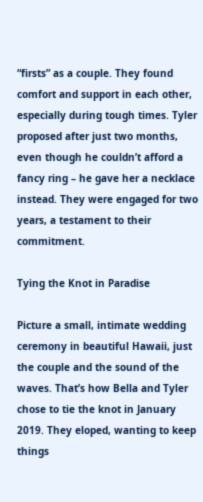“firsts” as a couple. They found comfort and support in each other, especially during tough times. Tyler proposed after just two months, even though he couldn’t afford a fancy ring – he gave her a necklace instead. They were engaged for two years, a testament to their commitment.

Tying the Knot in Paradise

Picture a small, intimate wedding ceremony in beautiful Hawaii, just the couple and the sound of the waves. That’s how Bella and Tyler chose to tie the knot in January 2019. They eloped, wanting to keep things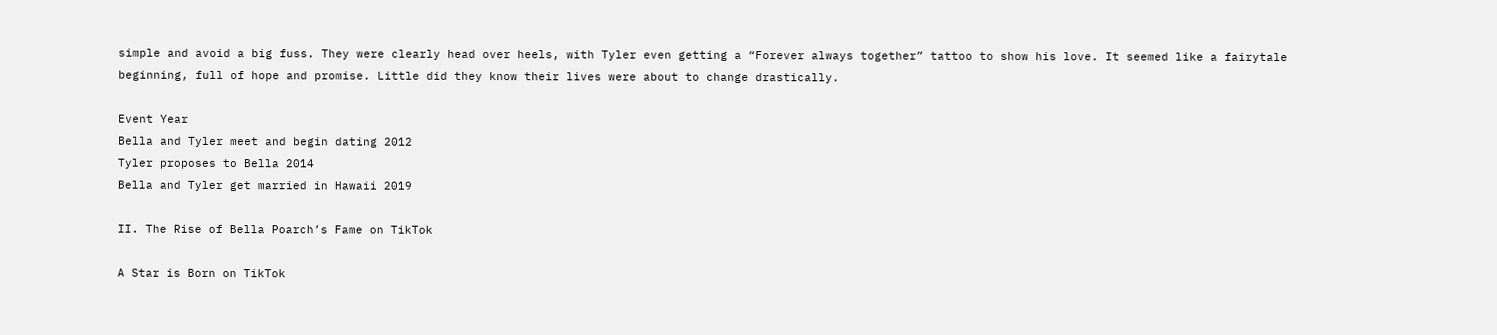simple and avoid a big fuss. They were clearly head over heels, with Tyler even getting a “Forever always together” tattoo to show his love. It seemed like a fairytale beginning, full of hope and promise. Little did they know their lives were about to change drastically.

Event Year
Bella and Tyler meet and begin dating 2012
Tyler proposes to Bella 2014
Bella and Tyler get married in Hawaii 2019

II. The Rise of Bella Poarch’s Fame on TikTok

A Star is Born on TikTok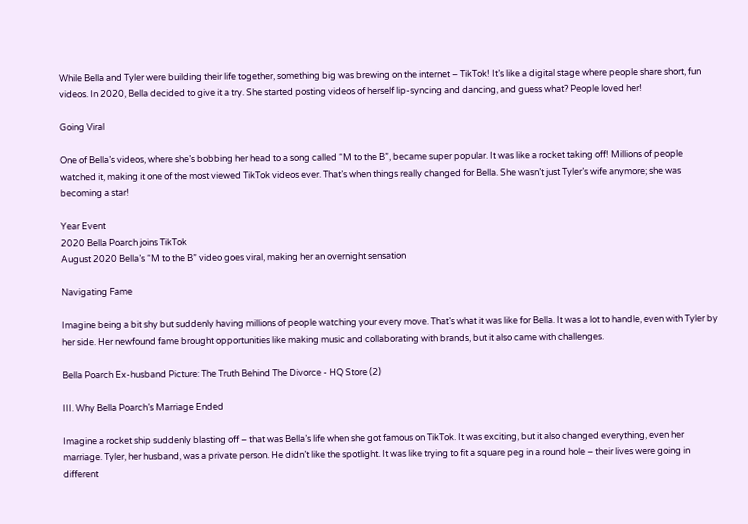While Bella and Tyler were building their life together, something big was brewing on the internet – TikTok! It’s like a digital stage where people share short, fun videos. In 2020, Bella decided to give it a try. She started posting videos of herself lip-syncing and dancing, and guess what? People loved her!

Going Viral

One of Bella’s videos, where she’s bobbing her head to a song called “M to the B”, became super popular. It was like a rocket taking off! Millions of people watched it, making it one of the most viewed TikTok videos ever. That’s when things really changed for Bella. She wasn’t just Tyler’s wife anymore; she was becoming a star!

Year Event
2020 Bella Poarch joins TikTok
August 2020 Bella’s “M to the B” video goes viral, making her an overnight sensation

Navigating Fame

Imagine being a bit shy but suddenly having millions of people watching your every move. That’s what it was like for Bella. It was a lot to handle, even with Tyler by her side. Her newfound fame brought opportunities like making music and collaborating with brands, but it also came with challenges.

Bella Poarch Ex-husband Picture: The Truth Behind The Divorce - HQ Store (2)

III. Why Bella Poarch’s Marriage Ended

Imagine a rocket ship suddenly blasting off – that was Bella’s life when she got famous on TikTok. It was exciting, but it also changed everything, even her marriage. Tyler, her husband, was a private person. He didn’t like the spotlight. It was like trying to fit a square peg in a round hole – their lives were going in different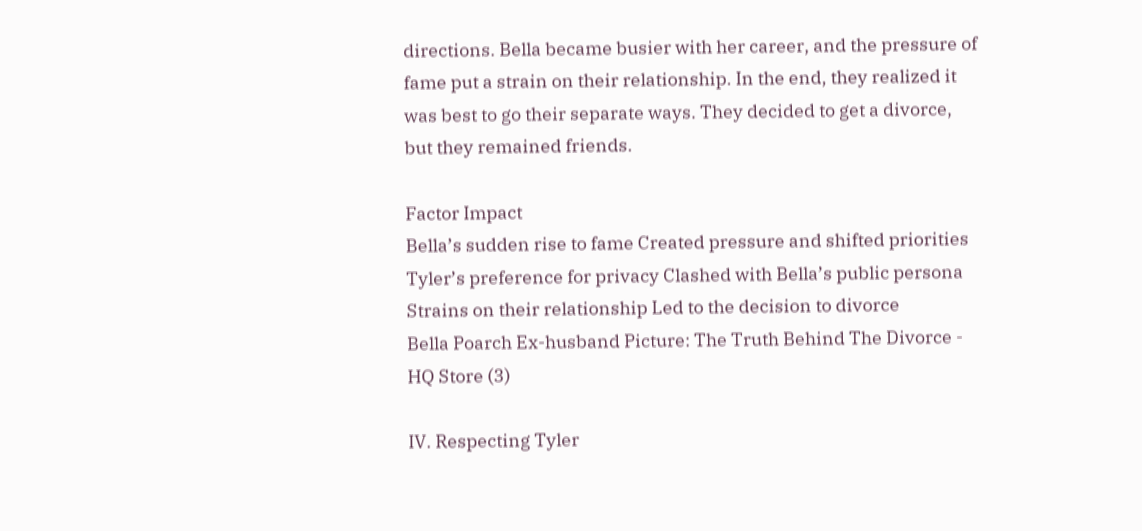directions. Bella became busier with her career, and the pressure of fame put a strain on their relationship. In the end, they realized it was best to go their separate ways. They decided to get a divorce, but they remained friends.

Factor Impact
Bella’s sudden rise to fame Created pressure and shifted priorities
Tyler’s preference for privacy Clashed with Bella’s public persona
Strains on their relationship Led to the decision to divorce
Bella Poarch Ex-husband Picture: The Truth Behind The Divorce - HQ Store (3)

IV. Respecting Tyler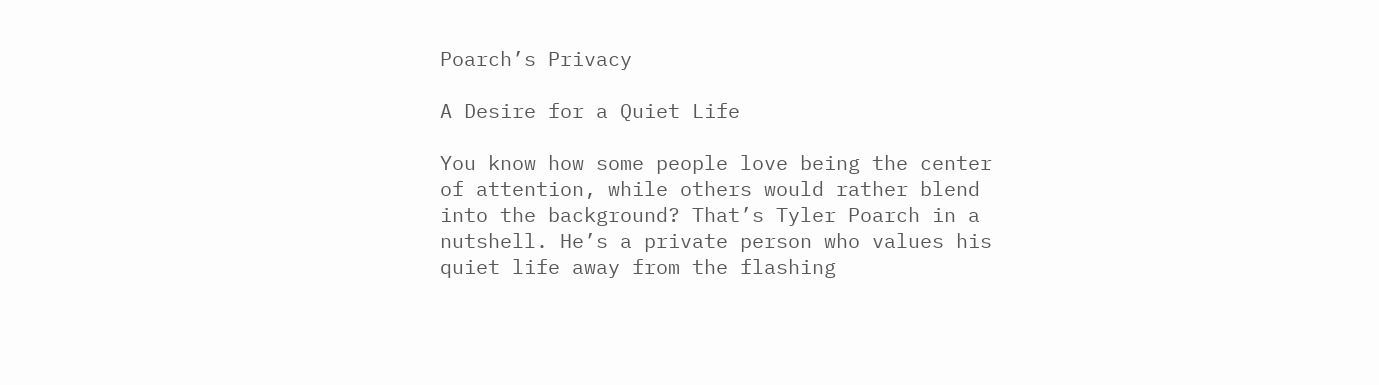Poarch’s Privacy

A Desire for a Quiet Life

You know how some people love being the center of attention, while others would rather blend into the background? That’s Tyler Poarch in a nutshell. He’s a private person who values his quiet life away from the flashing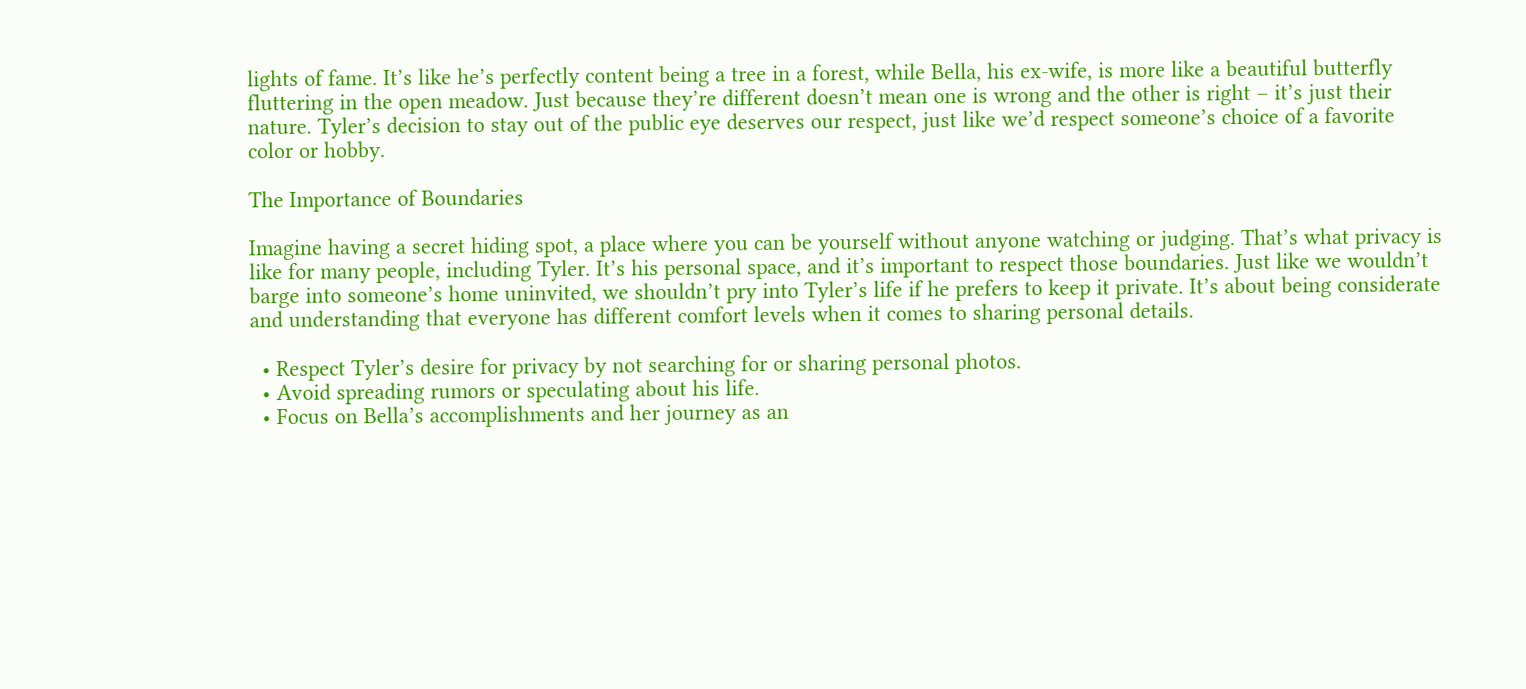lights of fame. It’s like he’s perfectly content being a tree in a forest, while Bella, his ex-wife, is more like a beautiful butterfly fluttering in the open meadow. Just because they’re different doesn’t mean one is wrong and the other is right – it’s just their nature. Tyler’s decision to stay out of the public eye deserves our respect, just like we’d respect someone’s choice of a favorite color or hobby.

The Importance of Boundaries

Imagine having a secret hiding spot, a place where you can be yourself without anyone watching or judging. That’s what privacy is like for many people, including Tyler. It’s his personal space, and it’s important to respect those boundaries. Just like we wouldn’t barge into someone’s home uninvited, we shouldn’t pry into Tyler’s life if he prefers to keep it private. It’s about being considerate and understanding that everyone has different comfort levels when it comes to sharing personal details.

  • Respect Tyler’s desire for privacy by not searching for or sharing personal photos.
  • Avoid spreading rumors or speculating about his life.
  • Focus on Bella’s accomplishments and her journey as an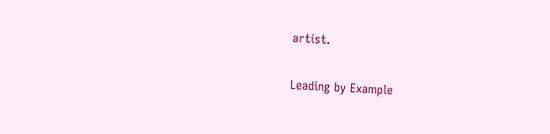artist.

Leading by Example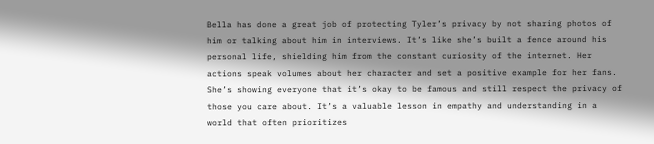Bella has done a great job of protecting Tyler’s privacy by not sharing photos of him or talking about him in interviews. It’s like she’s built a fence around his personal life, shielding him from the constant curiosity of the internet. Her actions speak volumes about her character and set a positive example for her fans. She’s showing everyone that it’s okay to be famous and still respect the privacy of those you care about. It’s a valuable lesson in empathy and understanding in a world that often prioritizes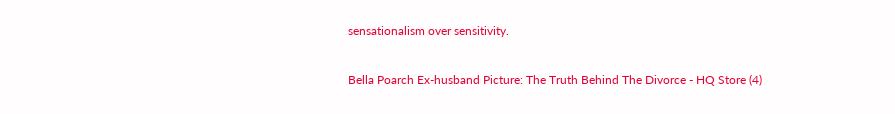sensationalism over sensitivity.

Bella Poarch Ex-husband Picture: The Truth Behind The Divorce - HQ Store (4)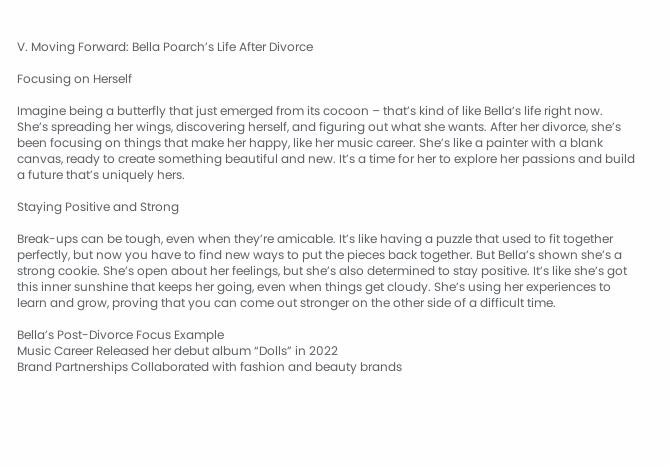V. Moving Forward: Bella Poarch’s Life After Divorce

Focusing on Herself

Imagine being a butterfly that just emerged from its cocoon – that’s kind of like Bella’s life right now. She’s spreading her wings, discovering herself, and figuring out what she wants. After her divorce, she’s been focusing on things that make her happy, like her music career. She’s like a painter with a blank canvas, ready to create something beautiful and new. It’s a time for her to explore her passions and build a future that’s uniquely hers.

Staying Positive and Strong

Break-ups can be tough, even when they’re amicable. It’s like having a puzzle that used to fit together perfectly, but now you have to find new ways to put the pieces back together. But Bella’s shown she’s a strong cookie. She’s open about her feelings, but she’s also determined to stay positive. It’s like she’s got this inner sunshine that keeps her going, even when things get cloudy. She’s using her experiences to learn and grow, proving that you can come out stronger on the other side of a difficult time.

Bella’s Post-Divorce Focus Example
Music Career Released her debut album “Dolls” in 2022
Brand Partnerships Collaborated with fashion and beauty brands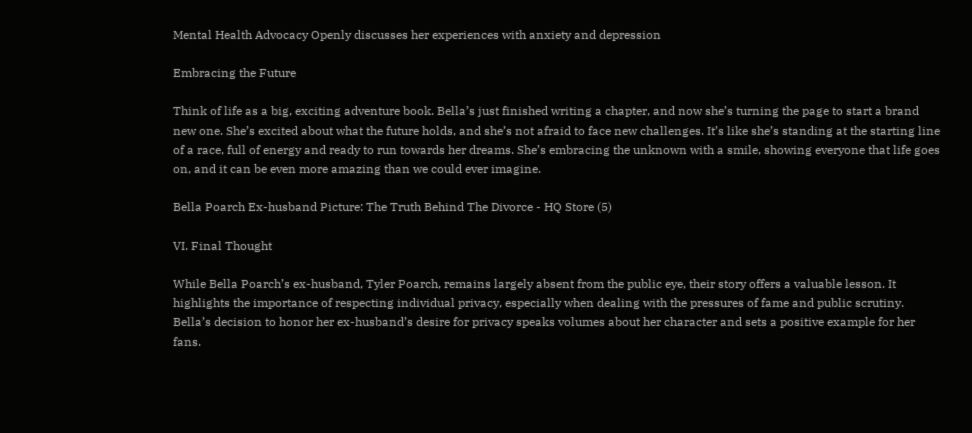Mental Health Advocacy Openly discusses her experiences with anxiety and depression

Embracing the Future

Think of life as a big, exciting adventure book. Bella’s just finished writing a chapter, and now she’s turning the page to start a brand new one. She’s excited about what the future holds, and she’s not afraid to face new challenges. It’s like she’s standing at the starting line of a race, full of energy and ready to run towards her dreams. She’s embracing the unknown with a smile, showing everyone that life goes on, and it can be even more amazing than we could ever imagine.

Bella Poarch Ex-husband Picture: The Truth Behind The Divorce - HQ Store (5)

VI. Final Thought

While Bella Poarch’s ex-husband, Tyler Poarch, remains largely absent from the public eye, their story offers a valuable lesson. It highlights the importance of respecting individual privacy, especially when dealing with the pressures of fame and public scrutiny. Bella’s decision to honor her ex-husband’s desire for privacy speaks volumes about her character and sets a positive example for her fans.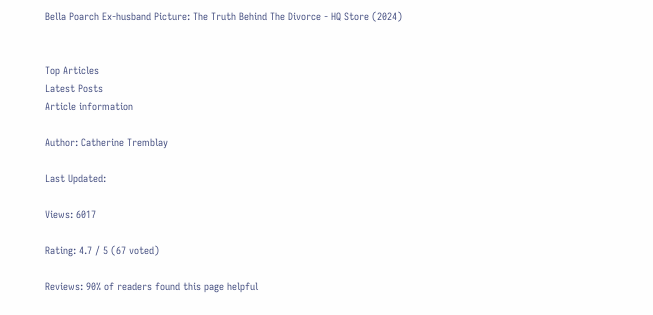Bella Poarch Ex-husband Picture: The Truth Behind The Divorce - HQ Store (2024)


Top Articles
Latest Posts
Article information

Author: Catherine Tremblay

Last Updated:

Views: 6017

Rating: 4.7 / 5 (67 voted)

Reviews: 90% of readers found this page helpful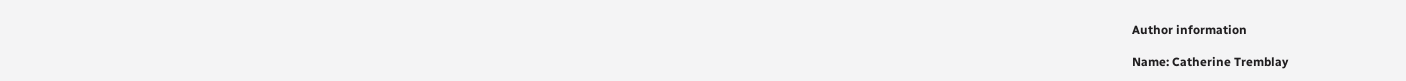Author information

Name: Catherine Tremblay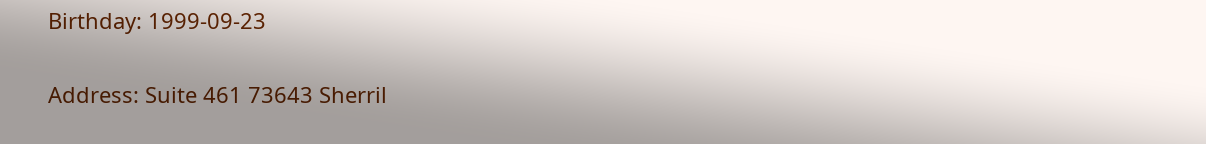Birthday: 1999-09-23

Address: Suite 461 73643 Sherril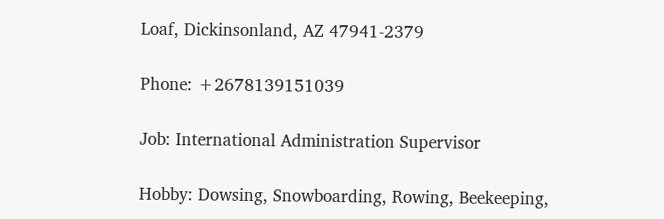Loaf, Dickinsonland, AZ 47941-2379

Phone: +2678139151039

Job: International Administration Supervisor

Hobby: Dowsing, Snowboarding, Rowing, Beekeeping,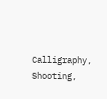Calligraphy, Shooting,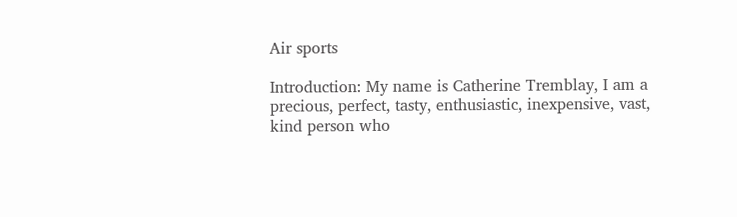Air sports

Introduction: My name is Catherine Tremblay, I am a precious, perfect, tasty, enthusiastic, inexpensive, vast, kind person who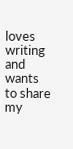loves writing and wants to share my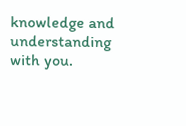knowledge and understanding with you.